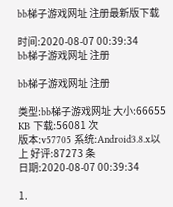bb梯子游戏网址 注册最新版下载

时间:2020-08-07 00:39:34
bb梯子游戏网址 注册

bb梯子游戏网址 注册

类型:bb梯子游戏网址 大小:66655 KB 下载:56081 次
版本:v57705 系统:Android3.8.x以上 好评:87273 条
日期:2020-08-07 00:39:34

1.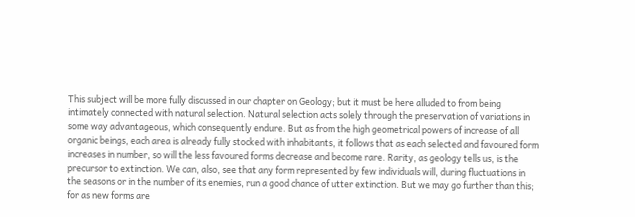This subject will be more fully discussed in our chapter on Geology; but it must be here alluded to from being intimately connected with natural selection. Natural selection acts solely through the preservation of variations in some way advantageous, which consequently endure. But as from the high geometrical powers of increase of all organic beings, each area is already fully stocked with inhabitants, it follows that as each selected and favoured form increases in number, so will the less favoured forms decrease and become rare. Rarity, as geology tells us, is the precursor to extinction. We can, also, see that any form represented by few individuals will, during fluctuations in the seasons or in the number of its enemies, run a good chance of utter extinction. But we may go further than this; for as new forms are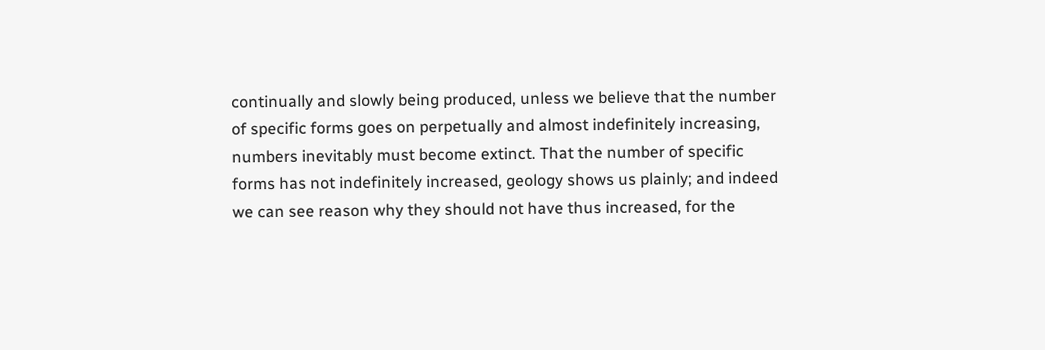continually and slowly being produced, unless we believe that the number of specific forms goes on perpetually and almost indefinitely increasing, numbers inevitably must become extinct. That the number of specific forms has not indefinitely increased, geology shows us plainly; and indeed we can see reason why they should not have thus increased, for the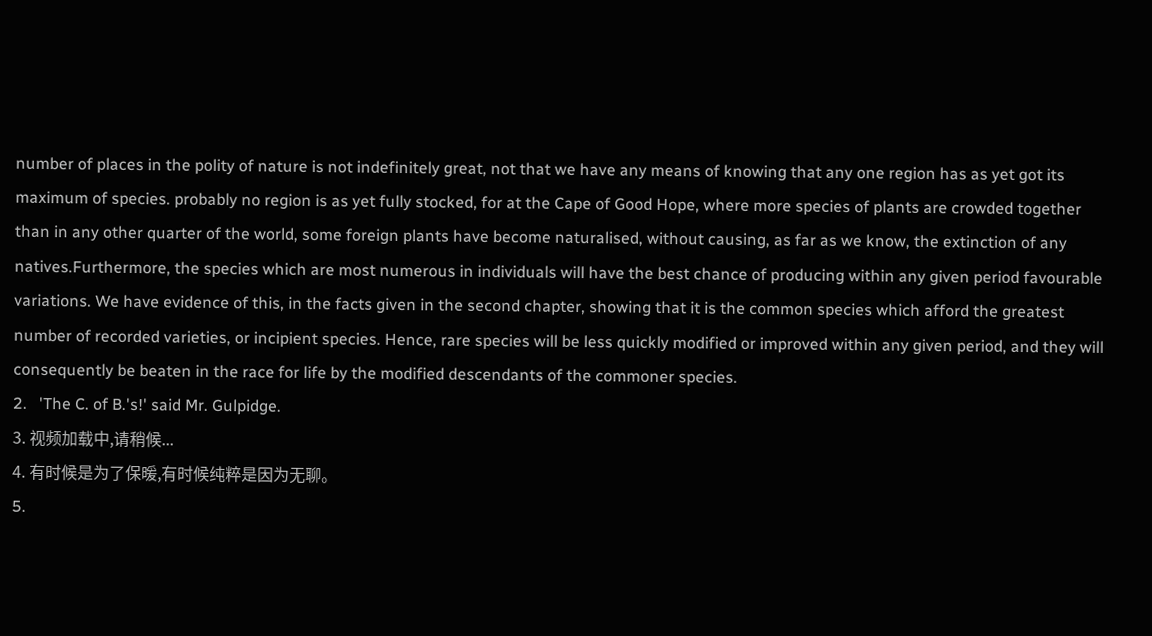number of places in the polity of nature is not indefinitely great, not that we have any means of knowing that any one region has as yet got its maximum of species. probably no region is as yet fully stocked, for at the Cape of Good Hope, where more species of plants are crowded together than in any other quarter of the world, some foreign plants have become naturalised, without causing, as far as we know, the extinction of any natives.Furthermore, the species which are most numerous in individuals will have the best chance of producing within any given period favourable variations. We have evidence of this, in the facts given in the second chapter, showing that it is the common species which afford the greatest number of recorded varieties, or incipient species. Hence, rare species will be less quickly modified or improved within any given period, and they will consequently be beaten in the race for life by the modified descendants of the commoner species.
2.   'The C. of B.'s!' said Mr. Gulpidge.
3. 视频加载中,请稍候...
4. 有时候是为了保暖,有时候纯粹是因为无聊。
5.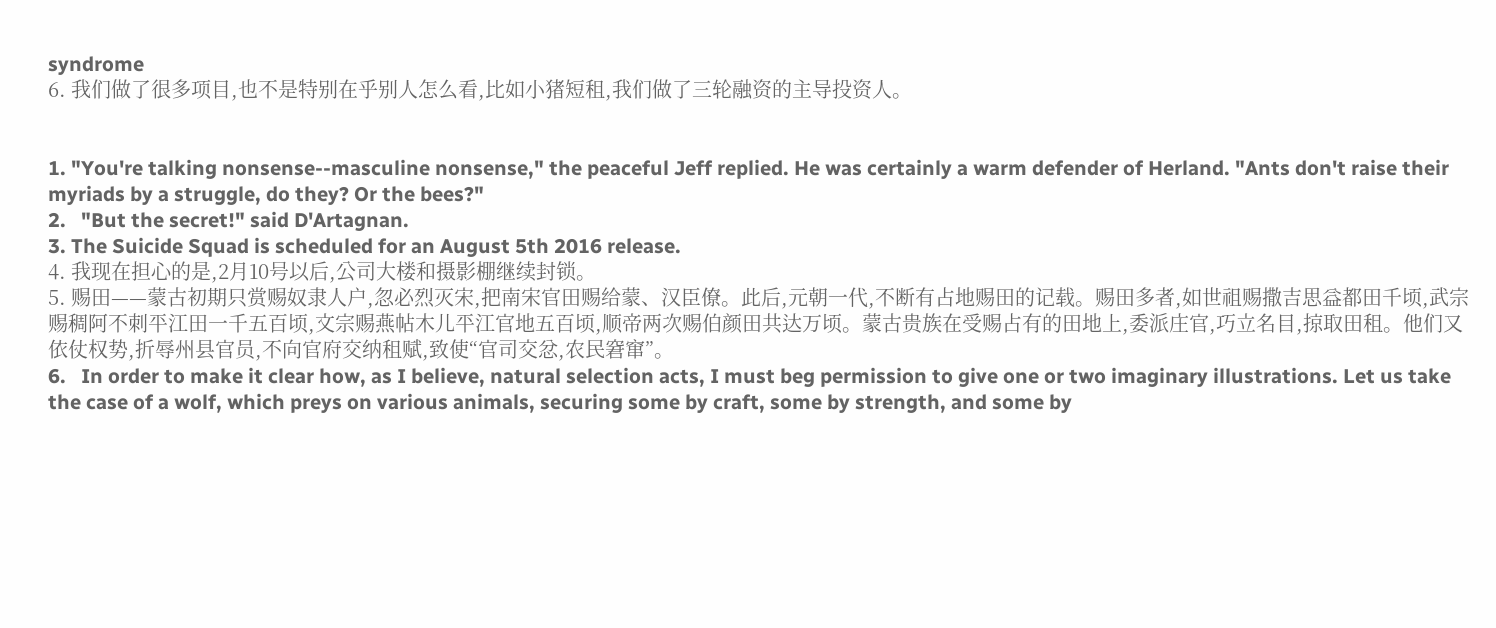syndrome
6. 我们做了很多项目,也不是特别在乎别人怎么看,比如小猪短租,我们做了三轮融资的主导投资人。


1. "You're talking nonsense--masculine nonsense," the peaceful Jeff replied. He was certainly a warm defender of Herland. "Ants don't raise their myriads by a struggle, do they? Or the bees?"
2.   "But the secret!" said D'Artagnan.
3. The Suicide Squad is scheduled for an August 5th 2016 release.
4. 我现在担心的是,2月10号以后,公司大楼和摄影棚继续封锁。
5. 赐田——蒙古初期只赏赐奴隶人户,忽必烈灭宋,把南宋官田赐给蒙、汉臣僚。此后,元朝一代,不断有占地赐田的记载。赐田多者,如世祖赐撒吉思益都田千顷,武宗赐稠阿不刺平江田一千五百顷,文宗赐燕帖木儿平江官地五百顷,顺帝两次赐伯颜田共达万顷。蒙古贵族在受赐占有的田地上,委派庄官,巧立名目,掠取田租。他们又依仗权势,折辱州县官员,不向官府交纳租赋,致使“官司交忿,农民窘窜”。
6.   In order to make it clear how, as I believe, natural selection acts, I must beg permission to give one or two imaginary illustrations. Let us take the case of a wolf, which preys on various animals, securing some by craft, some by strength, and some by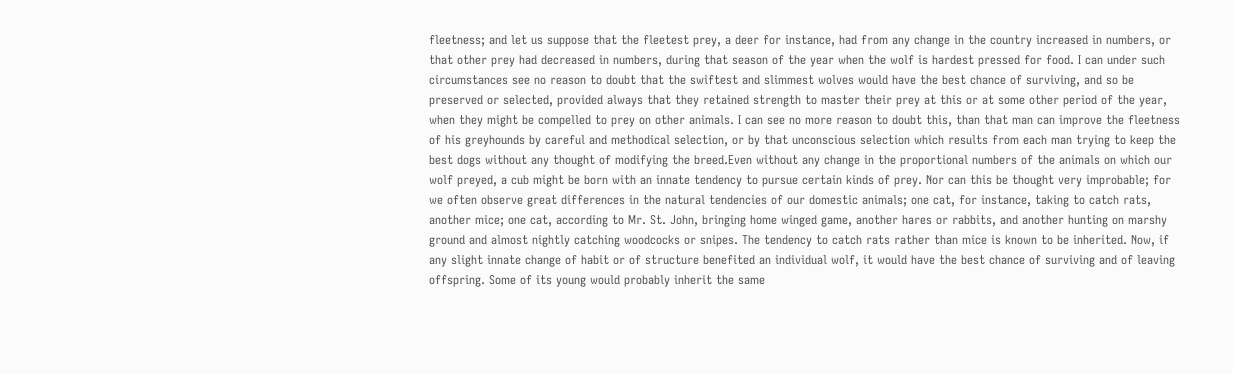fleetness; and let us suppose that the fleetest prey, a deer for instance, had from any change in the country increased in numbers, or that other prey had decreased in numbers, during that season of the year when the wolf is hardest pressed for food. I can under such circumstances see no reason to doubt that the swiftest and slimmest wolves would have the best chance of surviving, and so be preserved or selected, provided always that they retained strength to master their prey at this or at some other period of the year, when they might be compelled to prey on other animals. I can see no more reason to doubt this, than that man can improve the fleetness of his greyhounds by careful and methodical selection, or by that unconscious selection which results from each man trying to keep the best dogs without any thought of modifying the breed.Even without any change in the proportional numbers of the animals on which our wolf preyed, a cub might be born with an innate tendency to pursue certain kinds of prey. Nor can this be thought very improbable; for we often observe great differences in the natural tendencies of our domestic animals; one cat, for instance, taking to catch rats, another mice; one cat, according to Mr. St. John, bringing home winged game, another hares or rabbits, and another hunting on marshy ground and almost nightly catching woodcocks or snipes. The tendency to catch rats rather than mice is known to be inherited. Now, if any slight innate change of habit or of structure benefited an individual wolf, it would have the best chance of surviving and of leaving offspring. Some of its young would probably inherit the same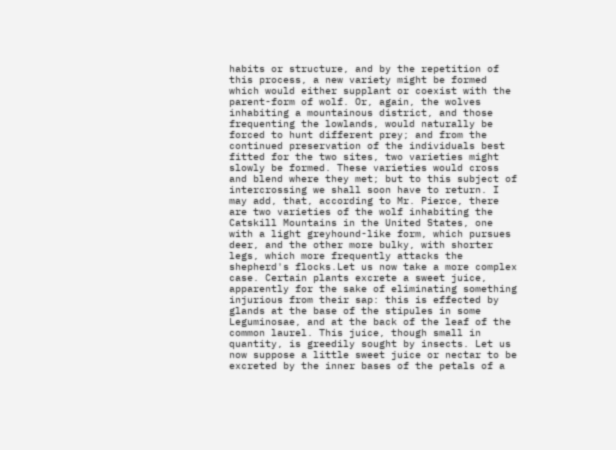habits or structure, and by the repetition of this process, a new variety might be formed which would either supplant or coexist with the parent-form of wolf. Or, again, the wolves inhabiting a mountainous district, and those frequenting the lowlands, would naturally be forced to hunt different prey; and from the continued preservation of the individuals best fitted for the two sites, two varieties might slowly be formed. These varieties would cross and blend where they met; but to this subject of intercrossing we shall soon have to return. I may add, that, according to Mr. Pierce, there are two varieties of the wolf inhabiting the Catskill Mountains in the United States, one with a light greyhound-like form, which pursues deer, and the other more bulky, with shorter legs, which more frequently attacks the shepherd's flocks.Let us now take a more complex case. Certain plants excrete a sweet juice, apparently for the sake of eliminating something injurious from their sap: this is effected by glands at the base of the stipules in some Leguminosae, and at the back of the leaf of the common laurel. This juice, though small in quantity, is greedily sought by insects. Let us now suppose a little sweet juice or nectar to be excreted by the inner bases of the petals of a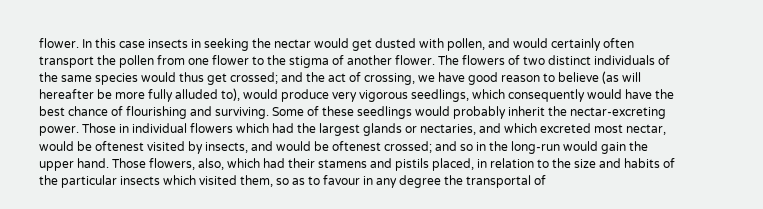flower. In this case insects in seeking the nectar would get dusted with pollen, and would certainly often transport the pollen from one flower to the stigma of another flower. The flowers of two distinct individuals of the same species would thus get crossed; and the act of crossing, we have good reason to believe (as will hereafter be more fully alluded to), would produce very vigorous seedlings, which consequently would have the best chance of flourishing and surviving. Some of these seedlings would probably inherit the nectar-excreting power. Those in individual flowers which had the largest glands or nectaries, and which excreted most nectar, would be oftenest visited by insects, and would be oftenest crossed; and so in the long-run would gain the upper hand. Those flowers, also, which had their stamens and pistils placed, in relation to the size and habits of the particular insects which visited them, so as to favour in any degree the transportal of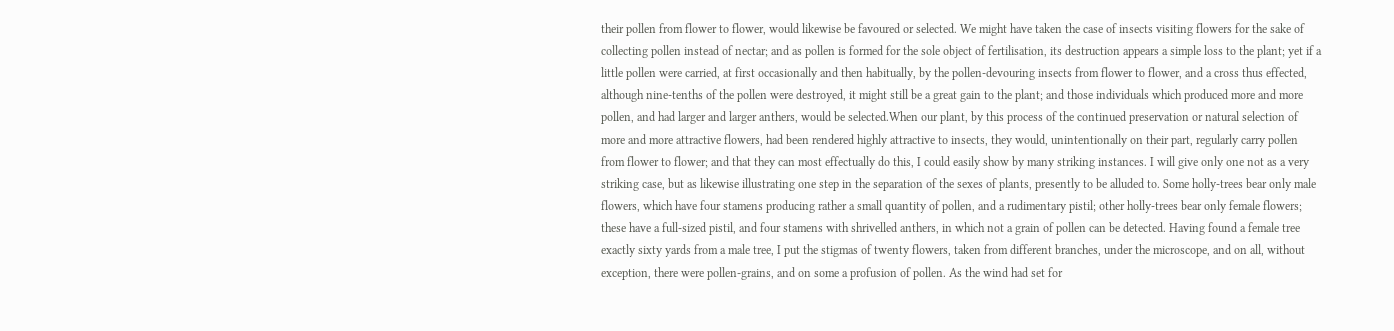their pollen from flower to flower, would likewise be favoured or selected. We might have taken the case of insects visiting flowers for the sake of collecting pollen instead of nectar; and as pollen is formed for the sole object of fertilisation, its destruction appears a simple loss to the plant; yet if a little pollen were carried, at first occasionally and then habitually, by the pollen-devouring insects from flower to flower, and a cross thus effected, although nine-tenths of the pollen were destroyed, it might still be a great gain to the plant; and those individuals which produced more and more pollen, and had larger and larger anthers, would be selected.When our plant, by this process of the continued preservation or natural selection of more and more attractive flowers, had been rendered highly attractive to insects, they would, unintentionally on their part, regularly carry pollen from flower to flower; and that they can most effectually do this, I could easily show by many striking instances. I will give only one not as a very striking case, but as likewise illustrating one step in the separation of the sexes of plants, presently to be alluded to. Some holly-trees bear only male flowers, which have four stamens producing rather a small quantity of pollen, and a rudimentary pistil; other holly-trees bear only female flowers; these have a full-sized pistil, and four stamens with shrivelled anthers, in which not a grain of pollen can be detected. Having found a female tree exactly sixty yards from a male tree, I put the stigmas of twenty flowers, taken from different branches, under the microscope, and on all, without exception, there were pollen-grains, and on some a profusion of pollen. As the wind had set for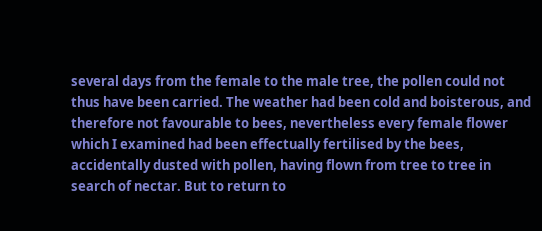several days from the female to the male tree, the pollen could not thus have been carried. The weather had been cold and boisterous, and therefore not favourable to bees, nevertheless every female flower which I examined had been effectually fertilised by the bees, accidentally dusted with pollen, having flown from tree to tree in search of nectar. But to return to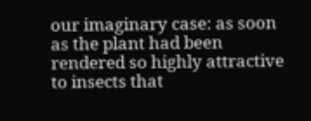our imaginary case: as soon as the plant had been rendered so highly attractive to insects that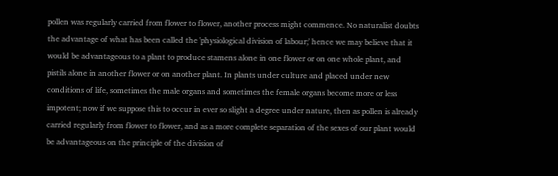pollen was regularly carried from flower to flower, another process might commence. No naturalist doubts the advantage of what has been called the 'physiological division of labour;' hence we may believe that it would be advantageous to a plant to produce stamens alone in one flower or on one whole plant, and pistils alone in another flower or on another plant. In plants under culture and placed under new conditions of life, sometimes the male organs and sometimes the female organs become more or less impotent; now if we suppose this to occur in ever so slight a degree under nature, then as pollen is already carried regularly from flower to flower, and as a more complete separation of the sexes of our plant would be advantageous on the principle of the division of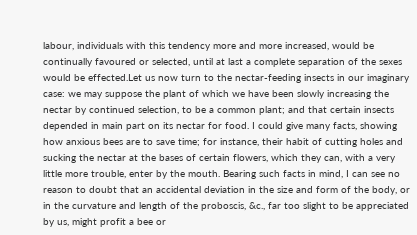labour, individuals with this tendency more and more increased, would be continually favoured or selected, until at last a complete separation of the sexes would be effected.Let us now turn to the nectar-feeding insects in our imaginary case: we may suppose the plant of which we have been slowly increasing the nectar by continued selection, to be a common plant; and that certain insects depended in main part on its nectar for food. I could give many facts, showing how anxious bees are to save time; for instance, their habit of cutting holes and sucking the nectar at the bases of certain flowers, which they can, with a very little more trouble, enter by the mouth. Bearing such facts in mind, I can see no reason to doubt that an accidental deviation in the size and form of the body, or in the curvature and length of the proboscis, &c., far too slight to be appreciated by us, might profit a bee or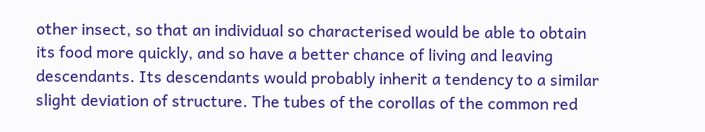other insect, so that an individual so characterised would be able to obtain its food more quickly, and so have a better chance of living and leaving descendants. Its descendants would probably inherit a tendency to a similar slight deviation of structure. The tubes of the corollas of the common red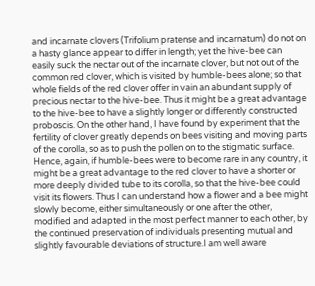and incarnate clovers (Trifolium pratense and incarnatum) do not on a hasty glance appear to differ in length; yet the hive-bee can easily suck the nectar out of the incarnate clover, but not out of the common red clover, which is visited by humble-bees alone; so that whole fields of the red clover offer in vain an abundant supply of precious nectar to the hive-bee. Thus it might be a great advantage to the hive-bee to have a slightly longer or differently constructed proboscis. On the other hand, I have found by experiment that the fertility of clover greatly depends on bees visiting and moving parts of the corolla, so as to push the pollen on to the stigmatic surface. Hence, again, if humble-bees were to become rare in any country, it might be a great advantage to the red clover to have a shorter or more deeply divided tube to its corolla, so that the hive-bee could visit its flowers. Thus I can understand how a flower and a bee might slowly become, either simultaneously or one after the other, modified and adapted in the most perfect manner to each other, by the continued preservation of individuals presenting mutual and slightly favourable deviations of structure.I am well aware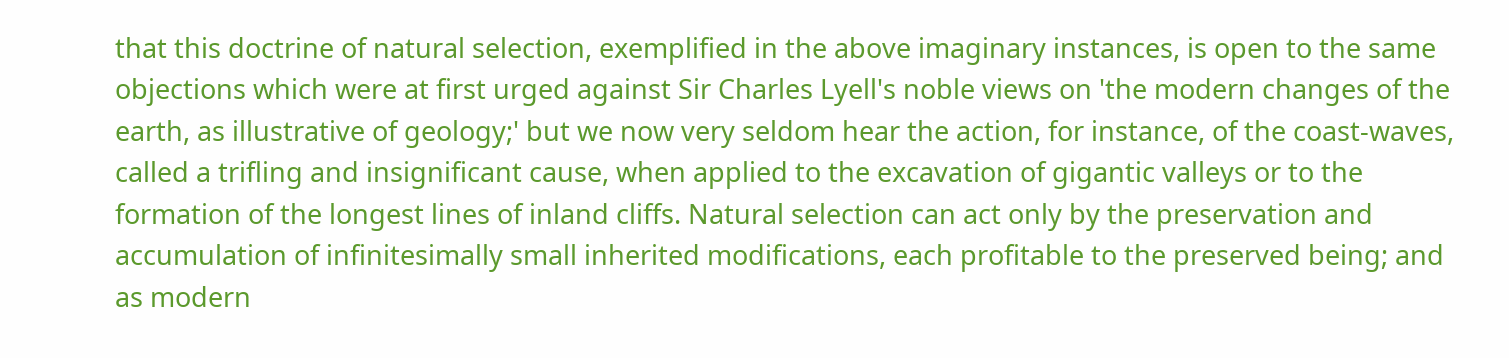that this doctrine of natural selection, exemplified in the above imaginary instances, is open to the same objections which were at first urged against Sir Charles Lyell's noble views on 'the modern changes of the earth, as illustrative of geology;' but we now very seldom hear the action, for instance, of the coast-waves, called a trifling and insignificant cause, when applied to the excavation of gigantic valleys or to the formation of the longest lines of inland cliffs. Natural selection can act only by the preservation and accumulation of infinitesimally small inherited modifications, each profitable to the preserved being; and as modern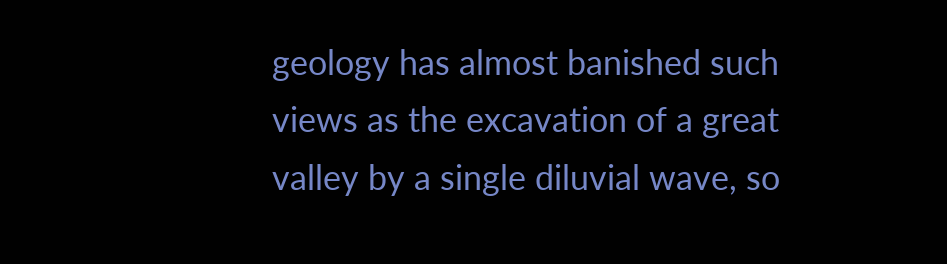geology has almost banished such views as the excavation of a great valley by a single diluvial wave, so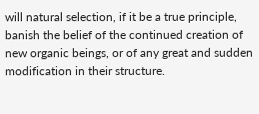will natural selection, if it be a true principle, banish the belief of the continued creation of new organic beings, or of any great and sudden modification in their structure.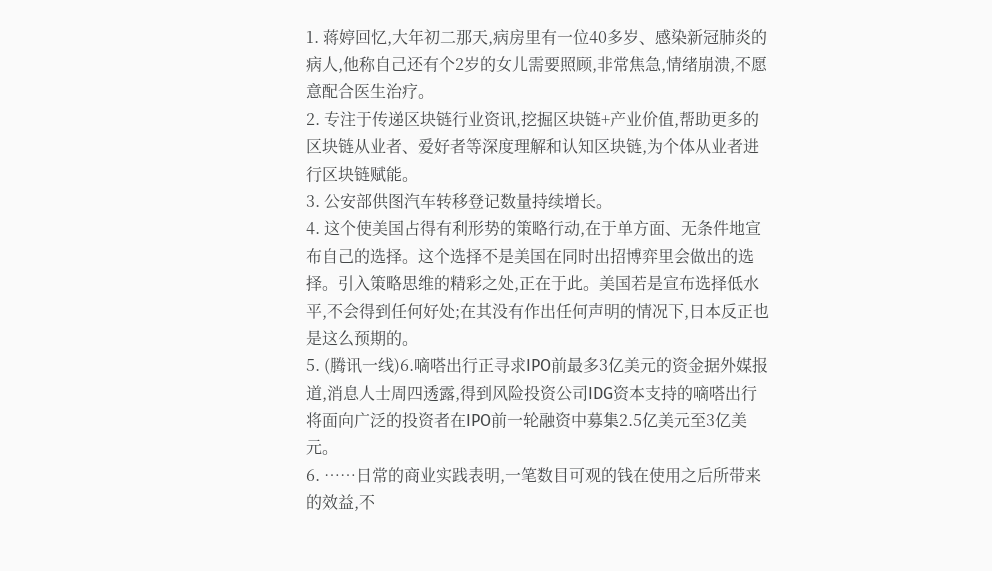1. 蒋婷回忆,大年初二那天,病房里有一位40多岁、感染新冠肺炎的病人,他称自己还有个2岁的女儿需要照顾,非常焦急,情绪崩溃,不愿意配合医生治疗。
2. 专注于传递区块链行业资讯,挖掘区块链+产业价值,帮助更多的区块链从业者、爱好者等深度理解和认知区块链,为个体从业者进行区块链赋能。
3. 公安部供图汽车转移登记数量持续增长。
4. 这个使美国占得有利形势的策略行动,在于单方面、无条件地宣布自己的选择。这个选择不是美国在同时出招博弈里会做出的选择。引入策略思维的精彩之处,正在于此。美国若是宣布选择低水平,不会得到任何好处;在其没有作出任何声明的情况下,日本反正也是这么预期的。
5. (腾讯一线)6.嘀嗒出行正寻求IPO前最多3亿美元的资金据外媒报道,消息人士周四透露,得到风险投资公司IDG资本支持的嘀嗒出行将面向广泛的投资者在IPO前一轮融资中募集2.5亿美元至3亿美元。
6. ……日常的商业实践表明,一笔数目可观的钱在使用之后所带来的效益,不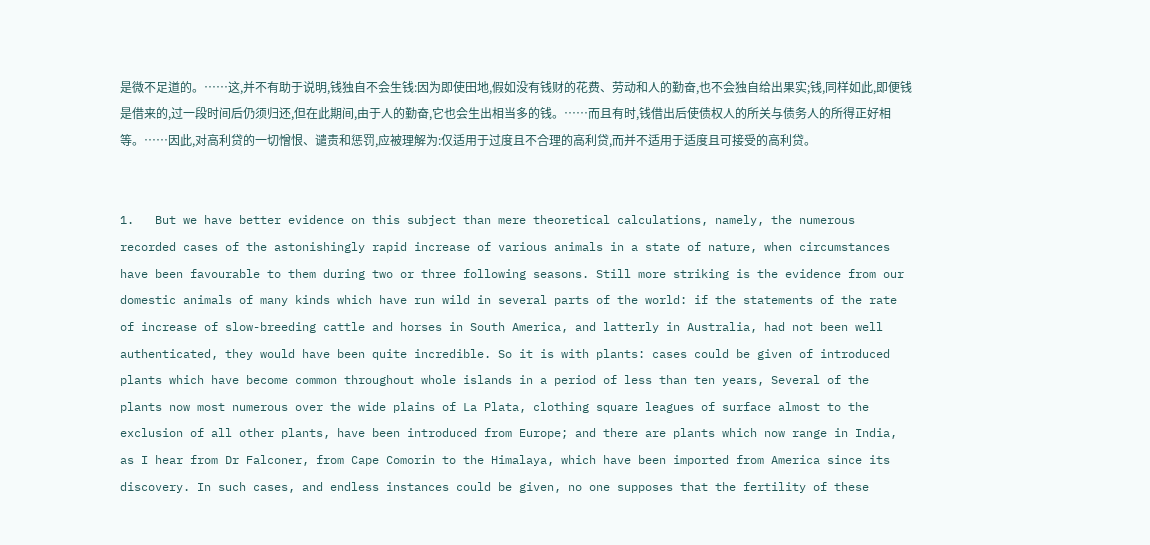是微不足道的。……这,并不有助于说明,钱独自不会生钱:因为即使田地,假如没有钱财的花费、劳动和人的勤奋,也不会独自给出果实;钱,同样如此,即便钱是借来的,过一段时间后仍须归还,但在此期间,由于人的勤奋,它也会生出相当多的钱。……而且有时,钱借出后使债权人的所关与债务人的所得正好相等。……因此,对高利贷的一切憎恨、谴责和惩罚,应被理解为:仅适用于过度且不合理的高利贷,而并不适用于适度且可接受的高利贷。


1.   But we have better evidence on this subject than mere theoretical calculations, namely, the numerous recorded cases of the astonishingly rapid increase of various animals in a state of nature, when circumstances have been favourable to them during two or three following seasons. Still more striking is the evidence from our domestic animals of many kinds which have run wild in several parts of the world: if the statements of the rate of increase of slow-breeding cattle and horses in South America, and latterly in Australia, had not been well authenticated, they would have been quite incredible. So it is with plants: cases could be given of introduced plants which have become common throughout whole islands in a period of less than ten years, Several of the plants now most numerous over the wide plains of La Plata, clothing square leagues of surface almost to the exclusion of all other plants, have been introduced from Europe; and there are plants which now range in India, as I hear from Dr Falconer, from Cape Comorin to the Himalaya, which have been imported from America since its discovery. In such cases, and endless instances could be given, no one supposes that the fertility of these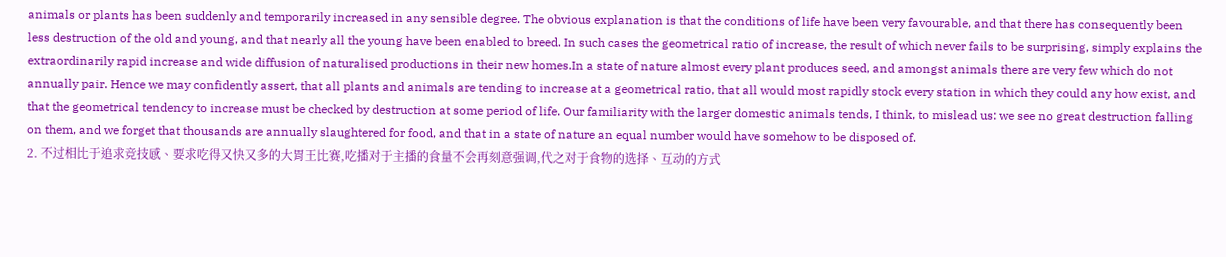animals or plants has been suddenly and temporarily increased in any sensible degree. The obvious explanation is that the conditions of life have been very favourable, and that there has consequently been less destruction of the old and young, and that nearly all the young have been enabled to breed. In such cases the geometrical ratio of increase, the result of which never fails to be surprising, simply explains the extraordinarily rapid increase and wide diffusion of naturalised productions in their new homes.In a state of nature almost every plant produces seed, and amongst animals there are very few which do not annually pair. Hence we may confidently assert, that all plants and animals are tending to increase at a geometrical ratio, that all would most rapidly stock every station in which they could any how exist, and that the geometrical tendency to increase must be checked by destruction at some period of life. Our familiarity with the larger domestic animals tends, I think, to mislead us: we see no great destruction falling on them, and we forget that thousands are annually slaughtered for food, and that in a state of nature an equal number would have somehow to be disposed of.
2. 不过相比于追求竞技感、要求吃得又快又多的大胃王比赛,吃播对于主播的食量不会再刻意强调,代之对于食物的选择、互动的方式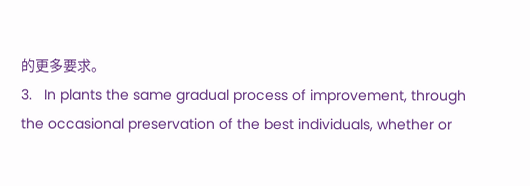的更多要求。
3.   In plants the same gradual process of improvement, through the occasional preservation of the best individuals, whether or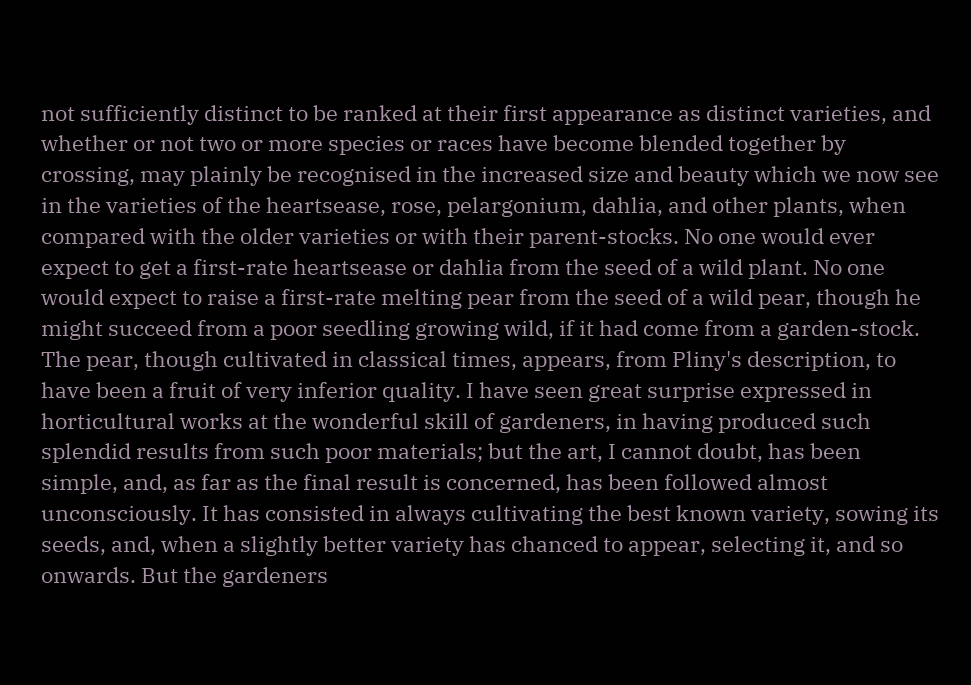not sufficiently distinct to be ranked at their first appearance as distinct varieties, and whether or not two or more species or races have become blended together by crossing, may plainly be recognised in the increased size and beauty which we now see in the varieties of the heartsease, rose, pelargonium, dahlia, and other plants, when compared with the older varieties or with their parent-stocks. No one would ever expect to get a first-rate heartsease or dahlia from the seed of a wild plant. No one would expect to raise a first-rate melting pear from the seed of a wild pear, though he might succeed from a poor seedling growing wild, if it had come from a garden-stock. The pear, though cultivated in classical times, appears, from Pliny's description, to have been a fruit of very inferior quality. I have seen great surprise expressed in horticultural works at the wonderful skill of gardeners, in having produced such splendid results from such poor materials; but the art, I cannot doubt, has been simple, and, as far as the final result is concerned, has been followed almost unconsciously. It has consisted in always cultivating the best known variety, sowing its seeds, and, when a slightly better variety has chanced to appear, selecting it, and so onwards. But the gardeners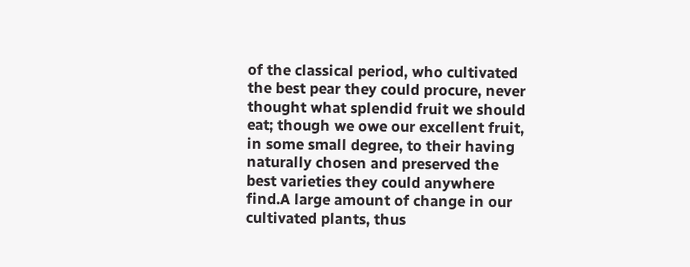of the classical period, who cultivated the best pear they could procure, never thought what splendid fruit we should eat; though we owe our excellent fruit, in some small degree, to their having naturally chosen and preserved the best varieties they could anywhere find.A large amount of change in our cultivated plants, thus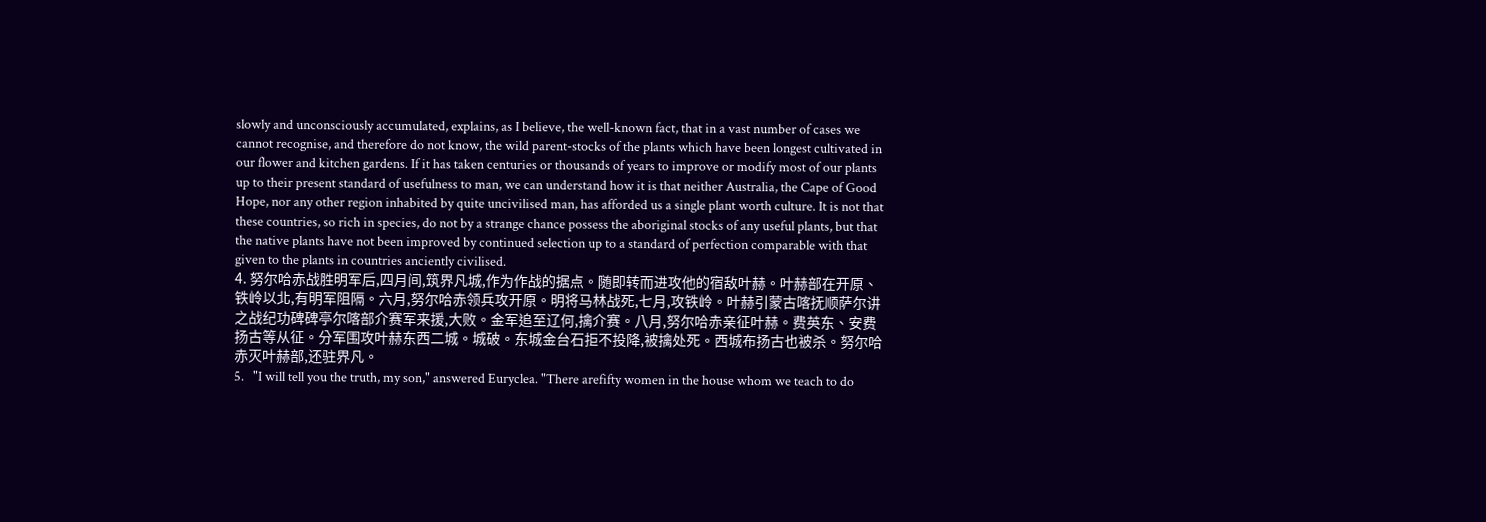slowly and unconsciously accumulated, explains, as I believe, the well-known fact, that in a vast number of cases we cannot recognise, and therefore do not know, the wild parent-stocks of the plants which have been longest cultivated in our flower and kitchen gardens. If it has taken centuries or thousands of years to improve or modify most of our plants up to their present standard of usefulness to man, we can understand how it is that neither Australia, the Cape of Good Hope, nor any other region inhabited by quite uncivilised man, has afforded us a single plant worth culture. It is not that these countries, so rich in species, do not by a strange chance possess the aboriginal stocks of any useful plants, but that the native plants have not been improved by continued selection up to a standard of perfection comparable with that given to the plants in countries anciently civilised.
4. 努尔哈赤战胜明军后,四月间,筑界凡城,作为作战的据点。随即转而进攻他的宿敌叶赫。叶赫部在开原、铁岭以北,有明军阻隔。六月,努尔哈赤领兵攻开原。明将马林战死,七月,攻铁岭。叶赫引蒙古喀抚顺萨尔讲之战纪功碑碑亭尔喀部介赛军来援,大败。金军追至辽何,擒介赛。八月,努尔哈赤亲征叶赫。费英东、安费扬古等从征。分军围攻叶赫东西二城。城破。东城金台石拒不投降,被擒处死。西城布扬古也被杀。努尔哈赤灭叶赫部,还驻界凡。
5.   "I will tell you the truth, my son," answered Euryclea. "There arefifty women in the house whom we teach to do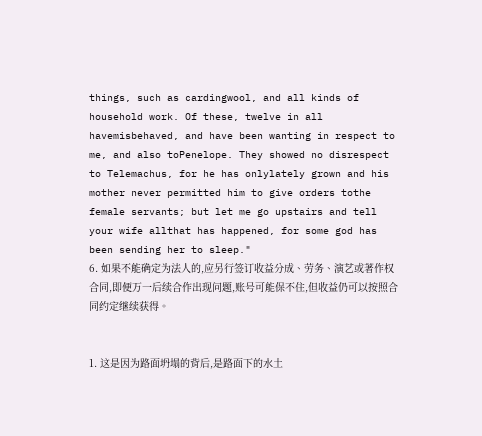things, such as cardingwool, and all kinds of household work. Of these, twelve in all havemisbehaved, and have been wanting in respect to me, and also toPenelope. They showed no disrespect to Telemachus, for he has onlylately grown and his mother never permitted him to give orders tothe female servants; but let me go upstairs and tell your wife allthat has happened, for some god has been sending her to sleep."
6. 如果不能确定为法人的,应另行签订收益分成、劳务、演艺或著作权合同,即便万一后续合作出现问题,账号可能保不住,但收益仍可以按照合同约定继续获得。


1. 这是因为路面坍塌的背后,是路面下的水土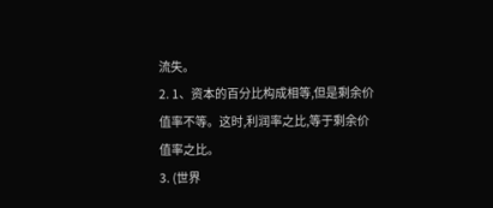流失。
2. 1、资本的百分比构成相等,但是剩余价值率不等。这时,利润率之比,等于剩余价值率之比。
3. (世界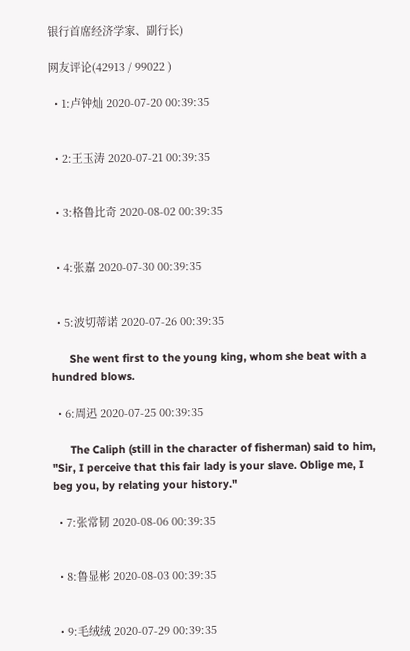银行首席经济学家、副行长)

网友评论(42913 / 99022 )

  • 1:卢钟灿 2020-07-20 00:39:35


  • 2:王玉涛 2020-07-21 00:39:35


  • 3:格鲁比奇 2020-08-02 00:39:35


  • 4:张嘉 2020-07-30 00:39:35


  • 5:波切蒂诺 2020-07-26 00:39:35

      She went first to the young king, whom she beat with a hundred blows.

  • 6:周迅 2020-07-25 00:39:35

      The Caliph (still in the character of fisherman) said to him, "Sir, I perceive that this fair lady is your slave. Oblige me, I beg you, by relating your history."

  • 7:张常韧 2020-08-06 00:39:35


  • 8:鲁显彬 2020-08-03 00:39:35


  • 9:毛绒绒 2020-07-29 00:39:35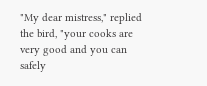"My dear mistress," replied the bird, "your cooks are very good and you can safely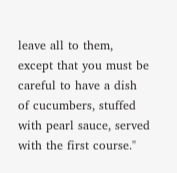leave all to them, except that you must be careful to have a dish of cucumbers, stuffed with pearl sauce, served with the first course."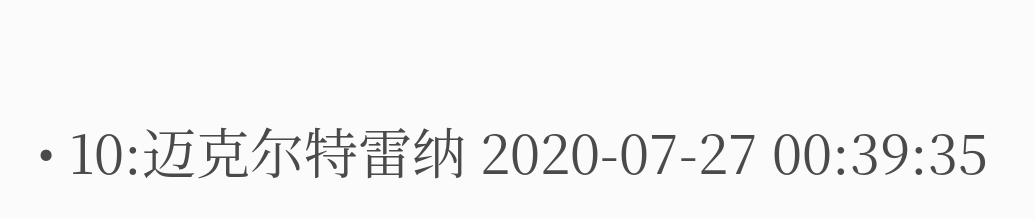• 10:迈克尔特雷纳 2020-07-27 00:39:35